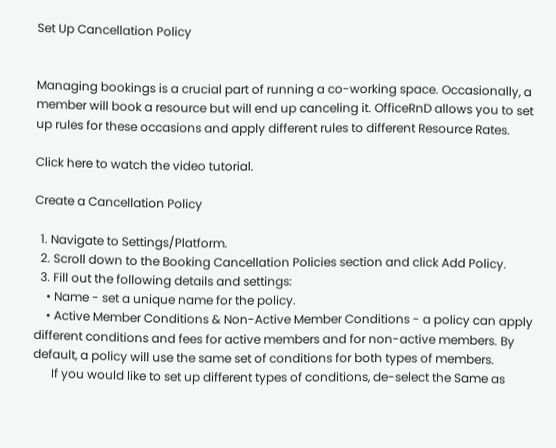Set Up Cancellation Policy


Managing bookings is a crucial part of running a co-working space. Occasionally, a member will book a resource but will end up canceling it. OfficeRnD allows you to set up rules for these occasions and apply different rules to different Resource Rates.

Click here to watch the video tutorial.

Create a Cancellation Policy

  1. Navigate to Settings/Platform.
  2. Scroll down to the Booking Cancellation Policies section and click Add Policy.
  3. Fill out the following details and settings:
    • Name - set a unique name for the policy.
    • Active Member Conditions & Non-Active Member Conditions - a policy can apply different conditions and fees for active members and for non-active members. By default, a policy will use the same set of conditions for both types of members.
      If you would like to set up different types of conditions, de-select the Same as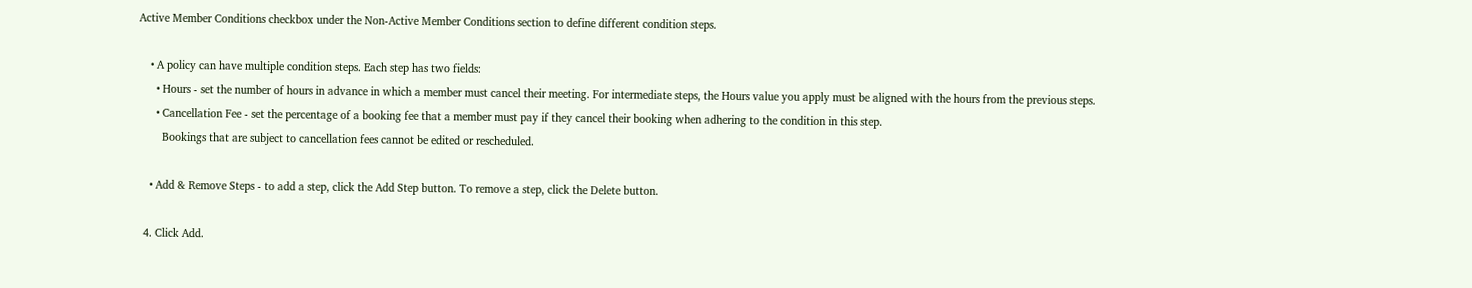Active Member Conditions checkbox under the Non-Active Member Conditions section to define different condition steps.

    • A policy can have multiple condition steps. Each step has two fields:
      • Hours - set the number of hours in advance in which a member must cancel their meeting. For intermediate steps, the Hours value you apply must be aligned with the hours from the previous steps.
      • Cancellation Fee - set the percentage of a booking fee that a member must pay if they cancel their booking when adhering to the condition in this step.
        Bookings that are subject to cancellation fees cannot be edited or rescheduled.

    • Add & Remove Steps - to add a step, click the Add Step button. To remove a step, click the Delete button.

  4. Click Add.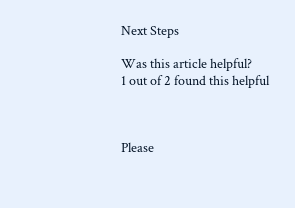Next Steps

Was this article helpful?
1 out of 2 found this helpful



Please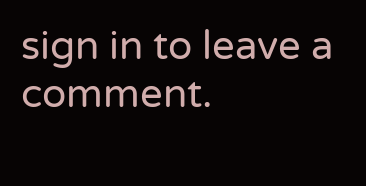sign in to leave a comment.